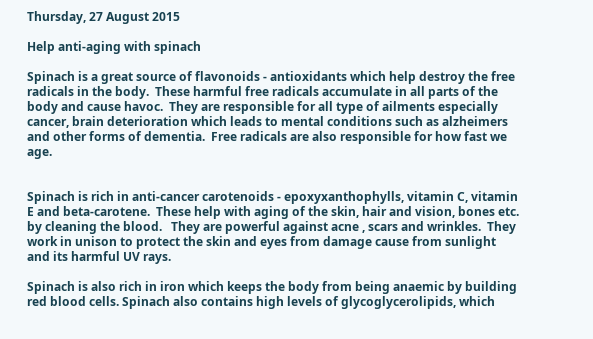Thursday, 27 August 2015

Help anti-aging with spinach

Spinach is a great source of flavonoids - antioxidants which help destroy the free radicals in the body.  These harmful free radicals accumulate in all parts of the body and cause havoc.  They are responsible for all type of ailments especially cancer, brain deterioration which leads to mental conditions such as alzheimers and other forms of dementia.  Free radicals are also responsible for how fast we age.


Spinach is rich in anti-cancer carotenoids - epoxyxanthophylls, vitamin C, vitamin E and beta-carotene.  These help with aging of the skin, hair and vision, bones etc.  by cleaning the blood.   They are powerful against acne , scars and wrinkles.  They  work in unison to protect the skin and eyes from damage cause from sunlight and its harmful UV rays.

Spinach is also rich in iron which keeps the body from being anaemic by building red blood cells. Spinach also contains high levels of glycoglycerolipids, which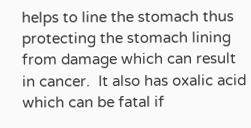helps to line the stomach thus protecting the stomach lining from damage which can result in cancer.  It also has oxalic acid which can be fatal if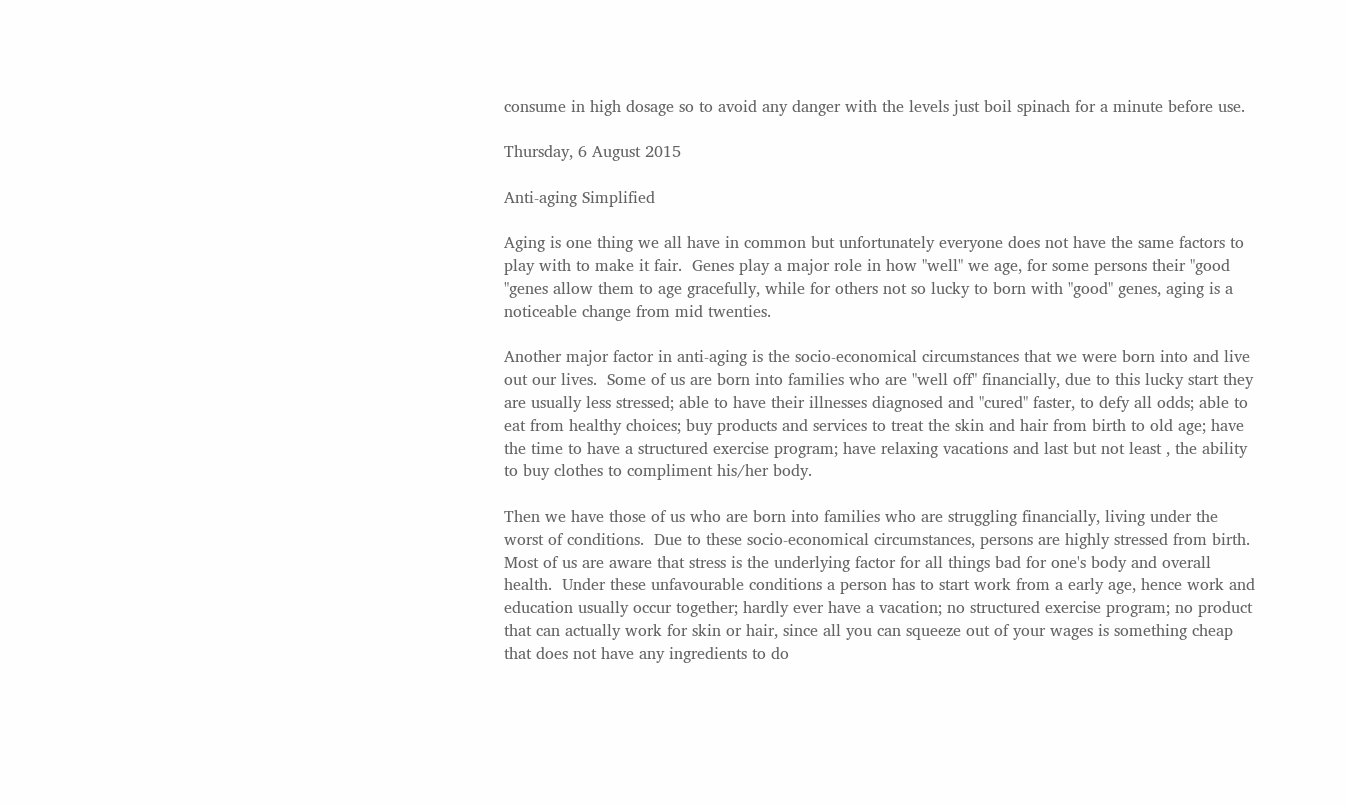consume in high dosage so to avoid any danger with the levels just boil spinach for a minute before use.

Thursday, 6 August 2015

Anti-aging Simplified

Aging is one thing we all have in common but unfortunately everyone does not have the same factors to play with to make it fair.  Genes play a major role in how "well" we age, for some persons their "good "genes allow them to age gracefully, while for others not so lucky to born with "good" genes, aging is a noticeable change from mid twenties.

Another major factor in anti-aging is the socio-economical circumstances that we were born into and live out our lives.  Some of us are born into families who are "well off" financially, due to this lucky start they are usually less stressed; able to have their illnesses diagnosed and "cured" faster, to defy all odds; able to eat from healthy choices; buy products and services to treat the skin and hair from birth to old age; have the time to have a structured exercise program; have relaxing vacations and last but not least , the ability to buy clothes to compliment his/her body.

Then we have those of us who are born into families who are struggling financially, living under the worst of conditions.  Due to these socio-economical circumstances, persons are highly stressed from birth. Most of us are aware that stress is the underlying factor for all things bad for one's body and overall health.  Under these unfavourable conditions a person has to start work from a early age, hence work and education usually occur together; hardly ever have a vacation; no structured exercise program; no product that can actually work for skin or hair, since all you can squeeze out of your wages is something cheap that does not have any ingredients to do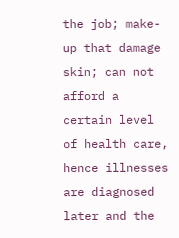the job; make-up that damage skin; can not afford a certain level of health care, hence illnesses are diagnosed later and the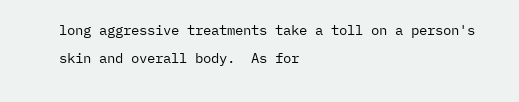long aggressive treatments take a toll on a person's skin and overall body.  As for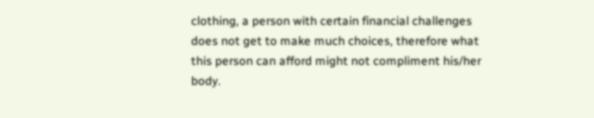clothing, a person with certain financial challenges does not get to make much choices, therefore what this person can afford might not compliment his/her body.